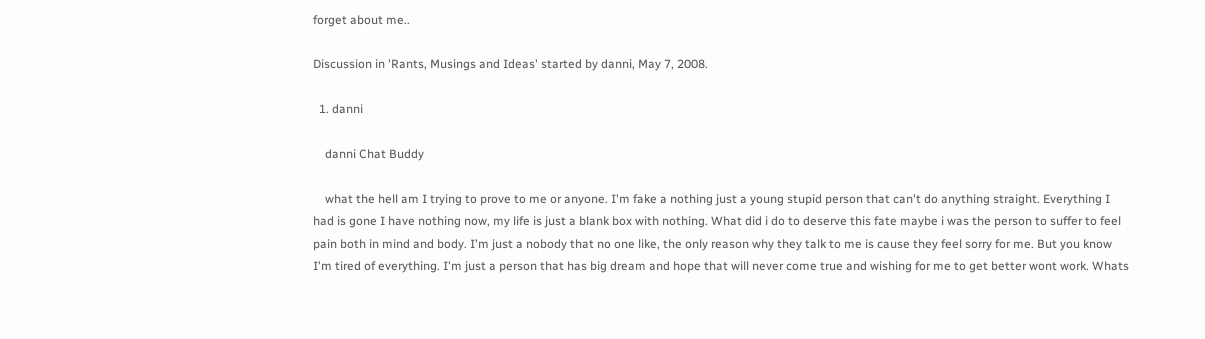forget about me..

Discussion in 'Rants, Musings and Ideas' started by danni, May 7, 2008.

  1. danni

    danni Chat Buddy

    what the hell am I trying to prove to me or anyone. I'm fake a nothing just a young stupid person that can't do anything straight. Everything I had is gone I have nothing now, my life is just a blank box with nothing. What did i do to deserve this fate maybe i was the person to suffer to feel pain both in mind and body. I'm just a nobody that no one like, the only reason why they talk to me is cause they feel sorry for me. But you know I'm tired of everything. I'm just a person that has big dream and hope that will never come true and wishing for me to get better wont work. Whats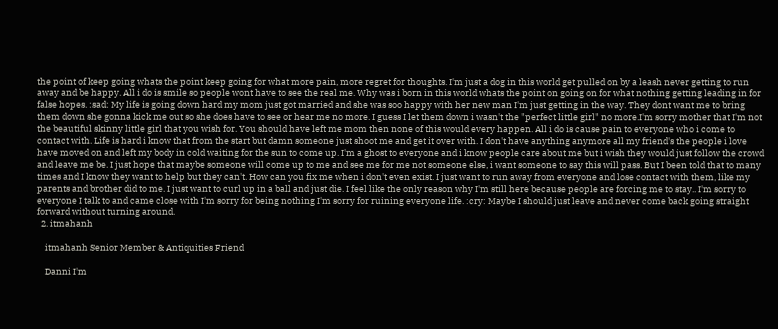the point of keep going whats the point keep going for what more pain, more regret for thoughts. I'm just a dog in this world get pulled on by a leash never getting to run away and be happy. All i do is smile so people wont have to see the real me. Why was i born in this world whats the point on going on for what nothing getting leading in for false hopes. :sad: My life is going down hard my mom just got married and she was soo happy with her new man I'm just getting in the way. They dont want me to bring them down she gonna kick me out so she does have to see or hear me no more. I guess I let them down i wasn't the "perfect little girl" no more.I'm sorry mother that I'm not the beautiful skinny little girl that you wish for. You should have left me mom then none of this would every happen. All i do is cause pain to everyone who i come to contact with. Life is hard i know that from the start but damn someone just shoot me and get it over with. I don't have anything anymore all my friend's the people i love have moved on and left my body in cold waiting for the sun to come up. I'm a ghost to everyone and i know people care about me but i wish they would just follow the crowd and leave me be. I just hope that maybe someone will come up to me and see me for me not someone else, i want someone to say this will pass. But I been told that to many times and I know they want to help but they can't. How can you fix me when i don't even exist. I just want to run away from everyone and lose contact with them, like my parents and brother did to me. I just want to curl up in a ball and just die. I feel like the only reason why I'm still here because people are forcing me to stay.. I'm sorry to everyone I talk to and came close with I'm sorry for being nothing I'm sorry for ruining everyone life. :cry: Maybe I should just leave and never come back going straight forward without turning around.
  2. itmahanh

    itmahanh Senior Member & Antiquities Friend

    Danni I'm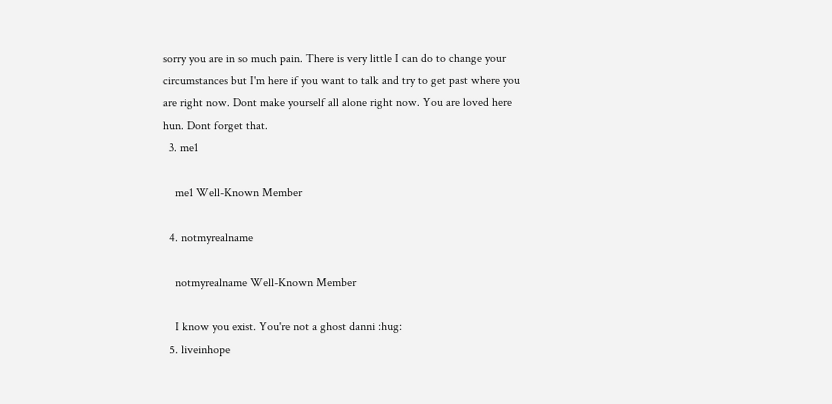sorry you are in so much pain. There is very little I can do to change your circumstances but I'm here if you want to talk and try to get past where you are right now. Dont make yourself all alone right now. You are loved here hun. Dont forget that.
  3. me1

    me1 Well-Known Member

  4. notmyrealname

    notmyrealname Well-Known Member

    I know you exist. You're not a ghost danni :hug:
  5. liveinhope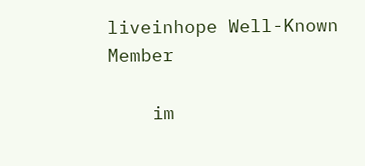liveinhope Well-Known Member

    im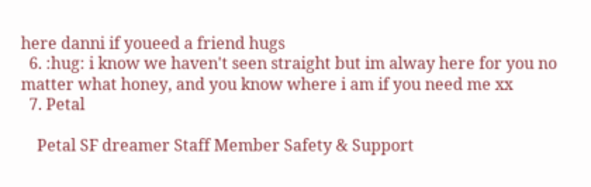here danni if youeed a friend hugs
  6. :hug: i know we haven't seen straight but im alway here for you no matter what honey, and you know where i am if you need me xx
  7. Petal

    Petal SF dreamer Staff Member Safety & Support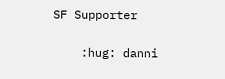SF Supporter

    :hug: danni